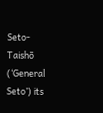Seto-Taishō (‘General Seto’) its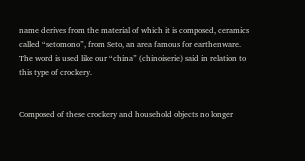name derives from the material of which it is composed, ceramics called “setomono”, from Seto, an area famous for earthenware. The word is used like our “china” (chinoiserie) said in relation to this type of crockery.


Composed of these crockery and household objects no longer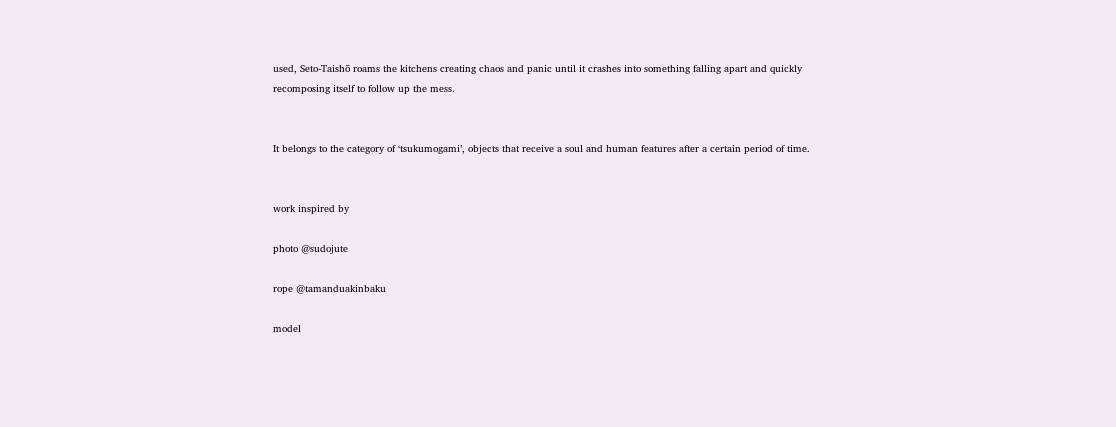used, Seto-Taishō roams the kitchens creating chaos and panic until it crashes into something falling apart and quickly recomposing itself to follow up the mess.


It belongs to the category of ‘tsukumogami’, objects that receive a soul and human features after a certain period of time.


work inspired by

photo @sudojute

rope @tamanduakinbaku

model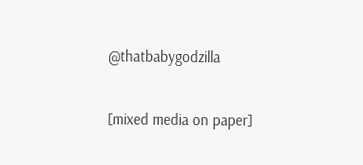@thatbabygodzilla


[mixed media on paper]